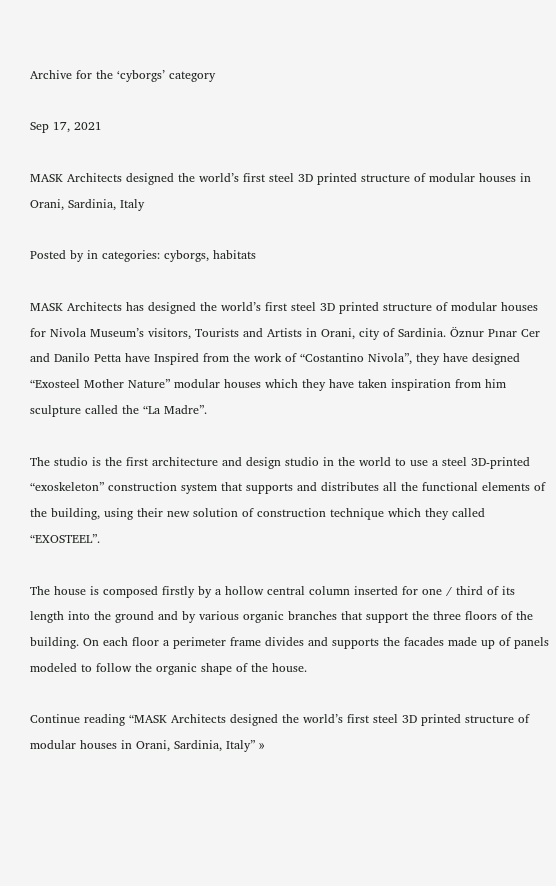Archive for the ‘cyborgs’ category

Sep 17, 2021

MASK Architects designed the world’s first steel 3D printed structure of modular houses in Orani, Sardinia, Italy

Posted by in categories: cyborgs, habitats

MASK Architects has designed the world’s first steel 3D printed structure of modular houses for Nivola Museum’s visitors, Tourists and Artists in Orani, city of Sardinia. Öznur Pınar Cer and Danilo Petta have Inspired from the work of “Costantino Nivola”, they have designed “Exosteel Mother Nature” modular houses which they have taken inspiration from him sculpture called the “La Madre”.

The studio is the first architecture and design studio in the world to use a steel 3D-printed “exoskeleton” construction system that supports and distributes all the functional elements of the building, using their new solution of construction technique which they called “EXOSTEEL”.

The house is composed firstly by a hollow central column inserted for one / third of its length into the ground and by various organic branches that support the three floors of the building. On each floor a perimeter frame divides and supports the facades made up of panels modeled to follow the organic shape of the house.

Continue reading “MASK Architects designed the world’s first steel 3D printed structure of modular houses in Orani, Sardinia, Italy” »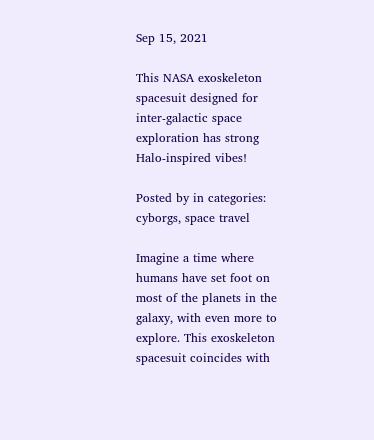Sep 15, 2021

This NASA exoskeleton spacesuit designed for inter-galactic space exploration has strong Halo-inspired vibes!

Posted by in categories: cyborgs, space travel

Imagine a time where humans have set foot on most of the planets in the galaxy, with even more to explore. This exoskeleton spacesuit coincides with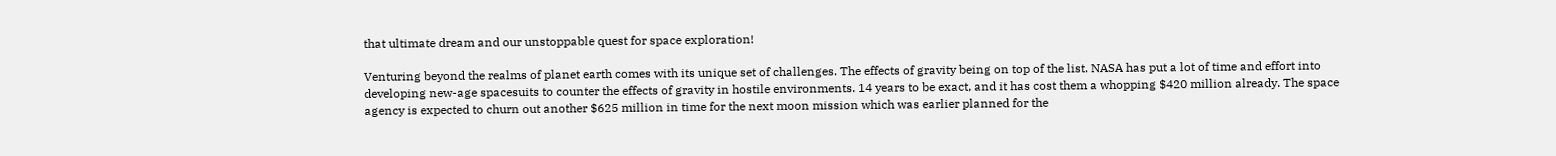that ultimate dream and our unstoppable quest for space exploration!

Venturing beyond the realms of planet earth comes with its unique set of challenges. The effects of gravity being on top of the list. NASA has put a lot of time and effort into developing new-age spacesuits to counter the effects of gravity in hostile environments. 14 years to be exact, and it has cost them a whopping $420 million already. The space agency is expected to churn out another $625 million in time for the next moon mission which was earlier planned for the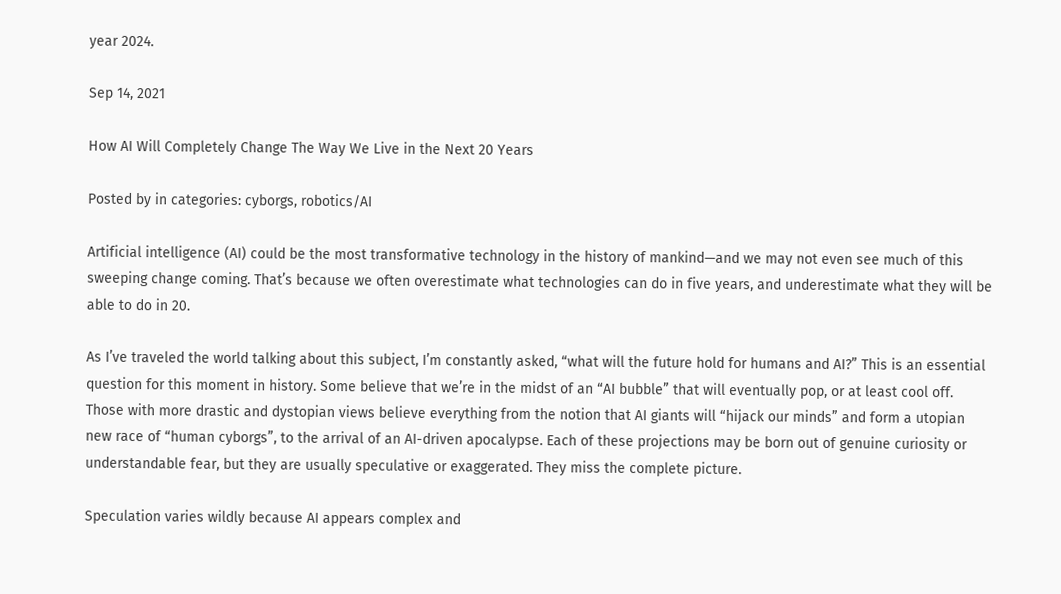year 2024.

Sep 14, 2021

How AI Will Completely Change The Way We Live in the Next 20 Years

Posted by in categories: cyborgs, robotics/AI

Artificial intelligence (AI) could be the most transformative technology in the history of mankind—and we may not even see much of this sweeping change coming. That’s because we often overestimate what technologies can do in five years, and underestimate what they will be able to do in 20.

As I’ve traveled the world talking about this subject, I’m constantly asked, “what will the future hold for humans and AI?” This is an essential question for this moment in history. Some believe that we’re in the midst of an “AI bubble” that will eventually pop, or at least cool off. Those with more drastic and dystopian views believe everything from the notion that AI giants will “hijack our minds” and form a utopian new race of “human cyborgs”, to the arrival of an AI-driven apocalypse. Each of these projections may be born out of genuine curiosity or understandable fear, but they are usually speculative or exaggerated. They miss the complete picture.

Speculation varies wildly because AI appears complex and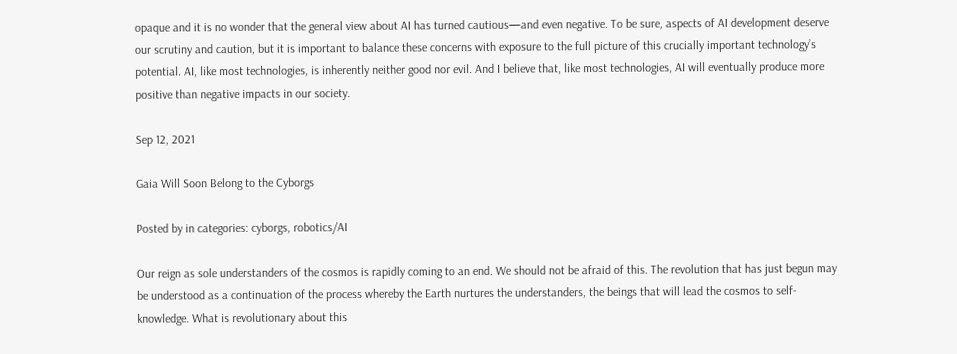opaque and it is no wonder that the general view about AI has turned cautious—and even negative. To be sure, aspects of AI development deserve our scrutiny and caution, but it is important to balance these concerns with exposure to the full picture of this crucially important technology’s potential. AI, like most technologies, is inherently neither good nor evil. And I believe that, like most technologies, AI will eventually produce more positive than negative impacts in our society.

Sep 12, 2021

Gaia Will Soon Belong to the Cyborgs

Posted by in categories: cyborgs, robotics/AI

Our reign as sole understanders of the cosmos is rapidly coming to an end. We should not be afraid of this. The revolution that has just begun may be understood as a continuation of the process whereby the Earth nurtures the understanders, the beings that will lead the cosmos to self-knowledge. What is revolutionary about this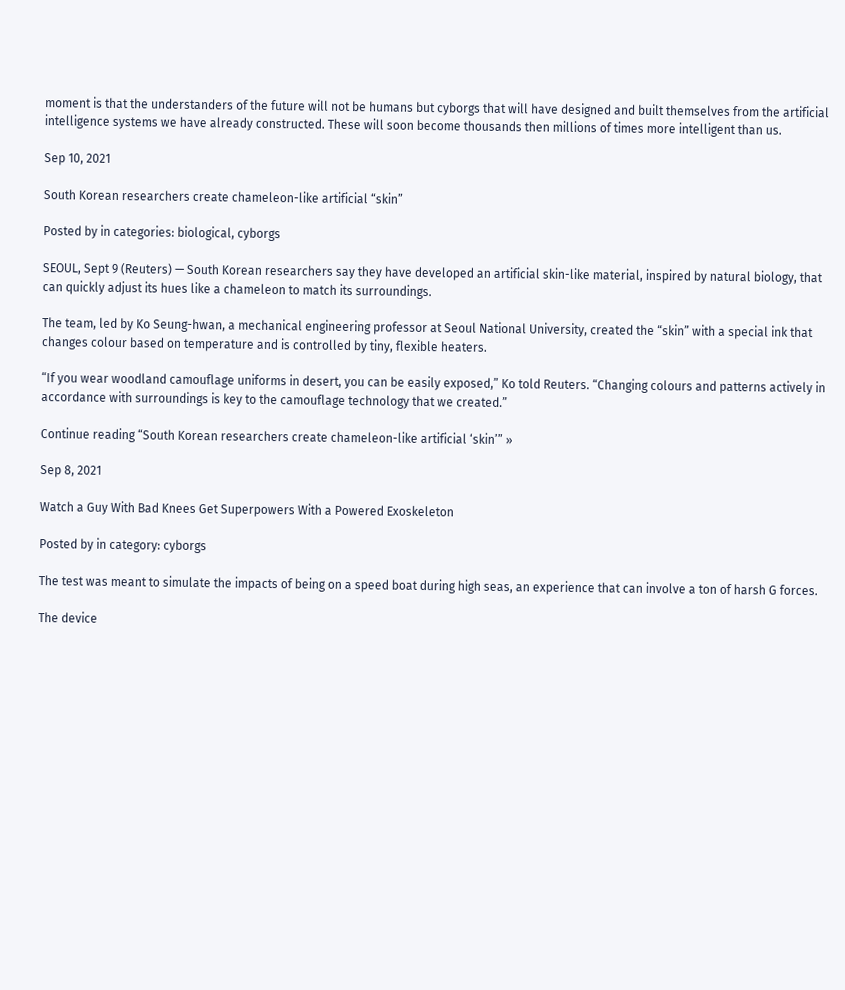moment is that the understanders of the future will not be humans but cyborgs that will have designed and built themselves from the artificial intelligence systems we have already constructed. These will soon become thousands then millions of times more intelligent than us.

Sep 10, 2021

South Korean researchers create chameleon-like artificial “skin”

Posted by in categories: biological, cyborgs

SEOUL, Sept 9 (Reuters) — South Korean researchers say they have developed an artificial skin-like material, inspired by natural biology, that can quickly adjust its hues like a chameleon to match its surroundings.

The team, led by Ko Seung-hwan, a mechanical engineering professor at Seoul National University, created the “skin” with a special ink that changes colour based on temperature and is controlled by tiny, flexible heaters.

“If you wear woodland camouflage uniforms in desert, you can be easily exposed,” Ko told Reuters. “Changing colours and patterns actively in accordance with surroundings is key to the camouflage technology that we created.”

Continue reading “South Korean researchers create chameleon-like artificial ‘skin’” »

Sep 8, 2021

Watch a Guy With Bad Knees Get Superpowers With a Powered Exoskeleton

Posted by in category: cyborgs

The test was meant to simulate the impacts of being on a speed boat during high seas, an experience that can involve a ton of harsh G forces.

The device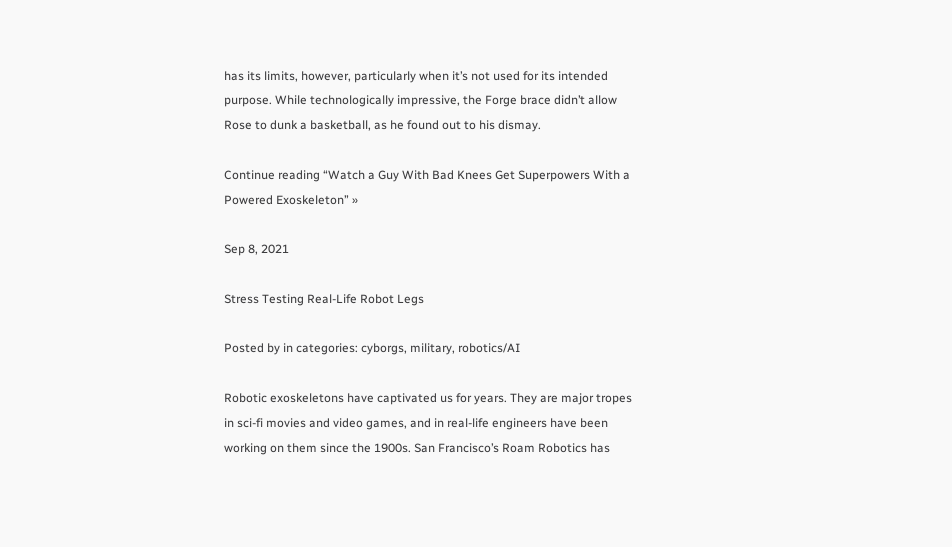has its limits, however, particularly when it’s not used for its intended purpose. While technologically impressive, the Forge brace didn’t allow Rose to dunk a basketball, as he found out to his dismay.

Continue reading “Watch a Guy With Bad Knees Get Superpowers With a Powered Exoskeleton” »

Sep 8, 2021

Stress Testing Real-Life Robot Legs

Posted by in categories: cyborgs, military, robotics/AI

Robotic exoskeletons have captivated us for years. They are major tropes in sci-fi movies and video games, and in real-life engineers have been working on them since the 1900s. San Francisco’s Roam Robotics has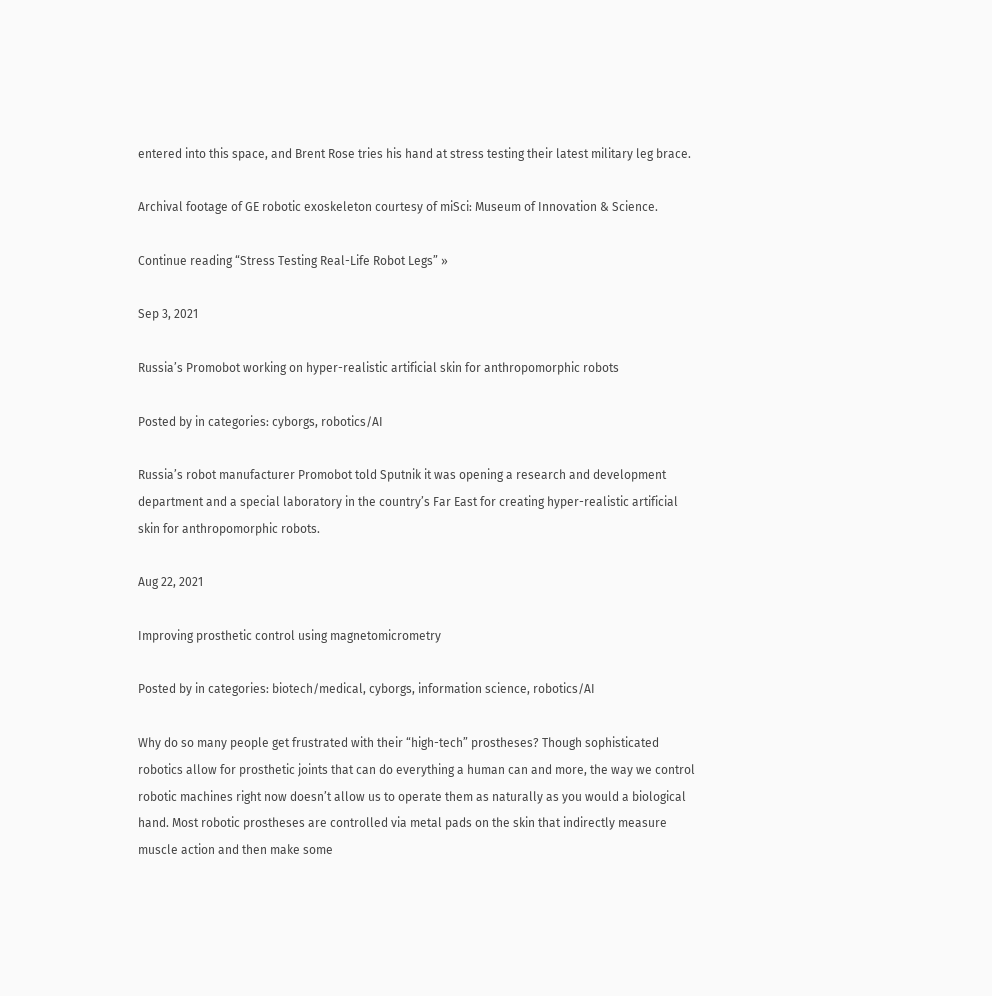entered into this space, and Brent Rose tries his hand at stress testing their latest military leg brace.

Archival footage of GE robotic exoskeleton courtesy of miSci: Museum of Innovation & Science.

Continue reading “Stress Testing Real-Life Robot Legs” »

Sep 3, 2021

Russia’s Promobot working on hyper-realistic artificial skin for anthropomorphic robots

Posted by in categories: cyborgs, robotics/AI

Russia’s robot manufacturer Promobot told Sputnik it was opening a research and development department and a special laboratory in the country’s Far East for creating hyper-realistic artificial skin for anthropomorphic robots.

Aug 22, 2021

Improving prosthetic control using magnetomicrometry

Posted by in categories: biotech/medical, cyborgs, information science, robotics/AI

Why do so many people get frustrated with their “high-tech” prostheses? Though sophisticated robotics allow for prosthetic joints that can do everything a human can and more, the way we control robotic machines right now doesn’t allow us to operate them as naturally as you would a biological hand. Most robotic prostheses are controlled via metal pads on the skin that indirectly measure muscle action and then make some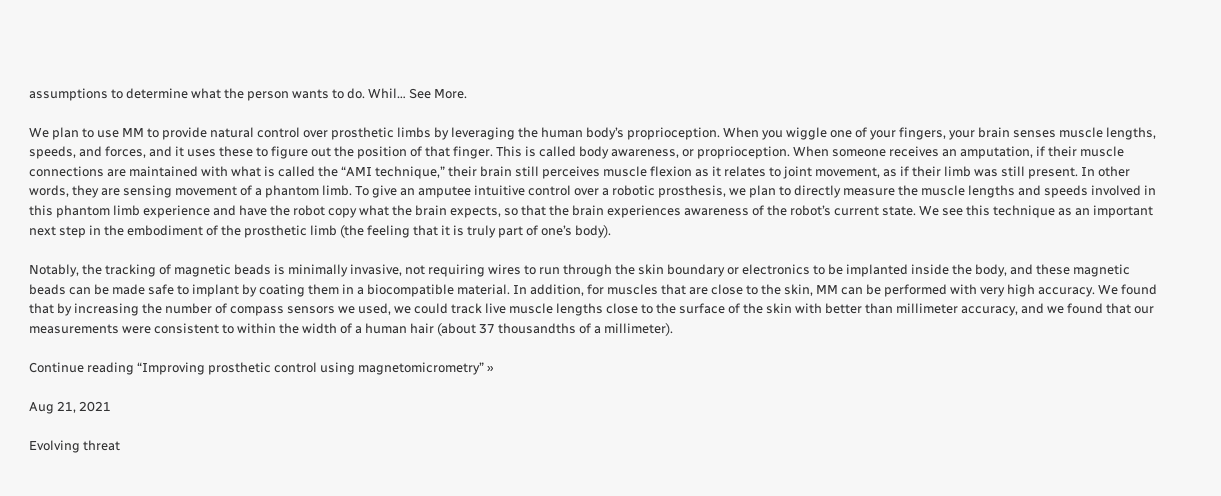assumptions to determine what the person wants to do. Whil… See More.

We plan to use MM to provide natural control over prosthetic limbs by leveraging the human body’s proprioception. When you wiggle one of your fingers, your brain senses muscle lengths, speeds, and forces, and it uses these to figure out the position of that finger. This is called body awareness, or proprioception. When someone receives an amputation, if their muscle connections are maintained with what is called the “AMI technique,” their brain still perceives muscle flexion as it relates to joint movement, as if their limb was still present. In other words, they are sensing movement of a phantom limb. To give an amputee intuitive control over a robotic prosthesis, we plan to directly measure the muscle lengths and speeds involved in this phantom limb experience and have the robot copy what the brain expects, so that the brain experiences awareness of the robot’s current state. We see this technique as an important next step in the embodiment of the prosthetic limb (the feeling that it is truly part of one’s body).

Notably, the tracking of magnetic beads is minimally invasive, not requiring wires to run through the skin boundary or electronics to be implanted inside the body, and these magnetic beads can be made safe to implant by coating them in a biocompatible material. In addition, for muscles that are close to the skin, MM can be performed with very high accuracy. We found that by increasing the number of compass sensors we used, we could track live muscle lengths close to the surface of the skin with better than millimeter accuracy, and we found that our measurements were consistent to within the width of a human hair (about 37 thousandths of a millimeter).

Continue reading “Improving prosthetic control using magnetomicrometry” »

Aug 21, 2021

Evolving threat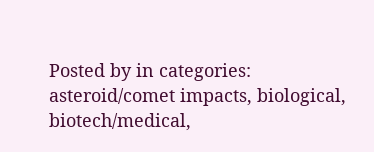Posted by in categories: asteroid/comet impacts, biological, biotech/medical,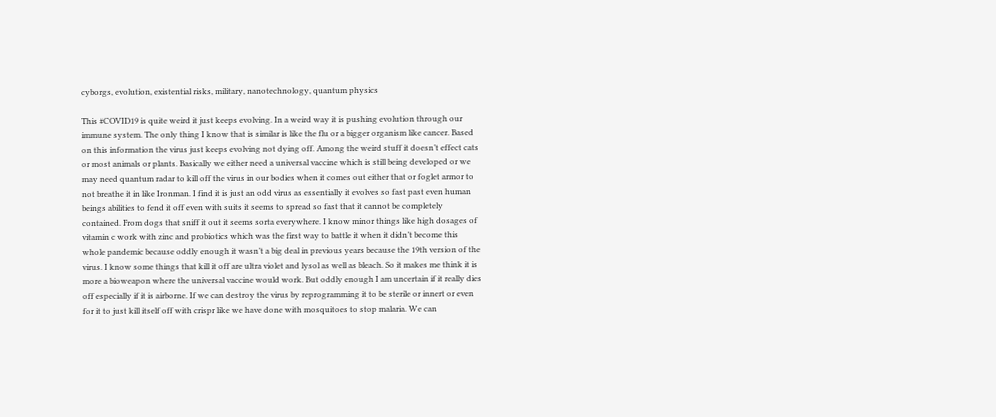cyborgs, evolution, existential risks, military, nanotechnology, quantum physics

This #COVID19 is quite weird it just keeps evolving. In a weird way it is pushing evolution through our immune system. The only thing I know that is similar is like the flu or a bigger organism like cancer. Based on this information the virus just keeps evolving not dying off. Among the weird stuff it doesn’t effect cats or most animals or plants. Basically we either need a universal vaccine which is still being developed or we may need quantum radar to kill off the virus in our bodies when it comes out either that or foglet armor to not breathe it in like Ironman. I find it is just an odd virus as essentially it evolves so fast past even human beings abilities to fend it off even with suits it seems to spread so fast that it cannot be completely contained. From dogs that sniff it out it seems sorta everywhere. I know minor things like high dosages of vitamin c work with zinc and probiotics which was the first way to battle it when it didn’t become this whole pandemic because oddly enough it wasn’t a big deal in previous years because the 19th version of the virus. I know some things that kill it off are ultra violet and lysol as well as bleach. So it makes me think it is more a bioweapon where the universal vaccine would work. But oddly enough I am uncertain if it really dies off especially if it is airborne. If we can destroy the virus by reprogramming it to be sterile or innert or even for it to just kill itself off with crispr like we have done with mosquitoes to stop malaria. We can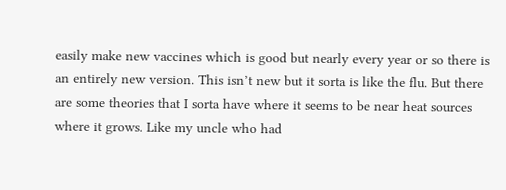easily make new vaccines which is good but nearly every year or so there is an entirely new version. This isn’t new but it sorta is like the flu. But there are some theories that I sorta have where it seems to be near heat sources where it grows. Like my uncle who had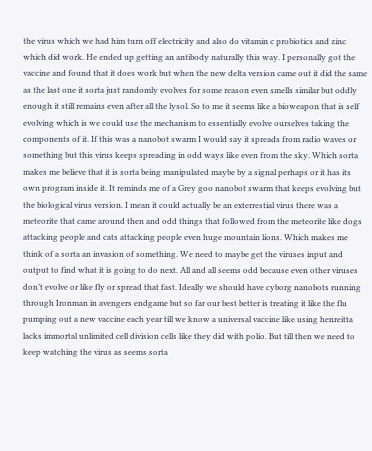the virus which we had him turn off electricity and also do vitamin c probiotics and zinc which did work. He ended up getting an antibody naturally this way. I personally got the vaccine and found that it does work but when the new delta version came out it did the same as the last one it sorta just randomly evolves for some reason even smells similar but oddly enough it still remains even after all the lysol. So to me it seems like a bioweapon that is self evolving which is we could use the mechanism to essentially evolve ourselves taking the components of it. If this was a nanobot swarm I would say it spreads from radio waves or something but this virus keeps spreading in odd ways like even from the sky. Which sorta makes me believe that it is sorta being manipulated maybe by a signal perhaps or it has its own program inside it. It reminds me of a Grey goo nanobot swarm that keeps evolving but the biological virus version. I mean it could actually be an exterrestial virus there was a meteorite that came around then and odd things that followed from the meteorite like dogs attacking people and cats attacking people even huge mountain lions. Which makes me think of a sorta an invasion of something. We need to maybe get the viruses input and output to find what it is going to do next. All and all seems odd because even other viruses don’t evolve or like fly or spread that fast. Ideally we should have cyborg nanobots running through Ironman in avengers endgame but so far our best better is treating it like the flu pumping out a new vaccine each year till we know a universal vaccine like using henreitta lacks immortal unlimited cell division cells like they did with polio. But till then we need to keep watching the virus as seems sorta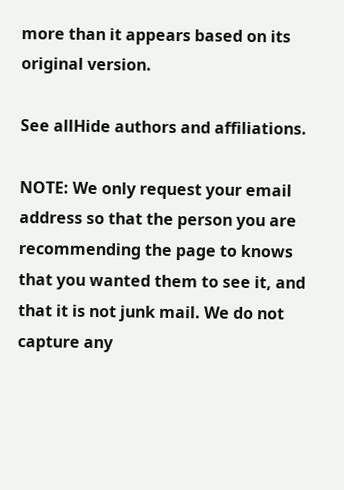more than it appears based on its original version.

See allHide authors and affiliations.

NOTE: We only request your email address so that the person you are recommending the page to knows that you wanted them to see it, and that it is not junk mail. We do not capture any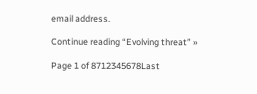email address.

Continue reading “Evolving threat” »

Page 1 of 8712345678Last